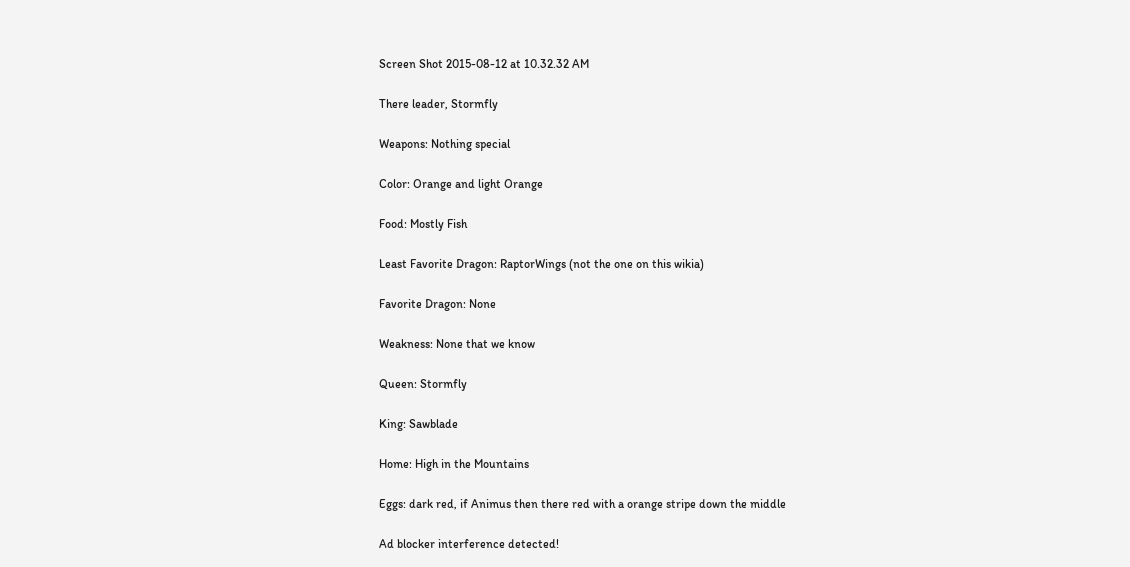Screen Shot 2015-08-12 at 10.32.32 AM

There leader, Stormfly

Weapons: Nothing special

Color: Orange and light Orange

Food: Mostly Fish

Least Favorite Dragon: RaptorWings (not the one on this wikia)

Favorite Dragon: None

Weakness: None that we know

Queen: Stormfly

King: Sawblade

Home: High in the Mountains

Eggs: dark red, if Animus then there red with a orange stripe down the middle

Ad blocker interference detected!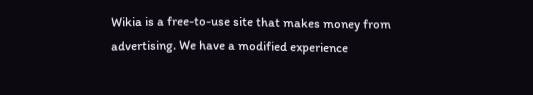Wikia is a free-to-use site that makes money from advertising. We have a modified experience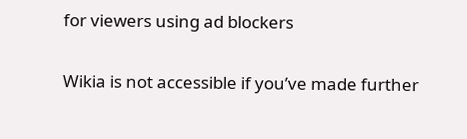for viewers using ad blockers

Wikia is not accessible if you’ve made further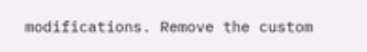modifications. Remove the custom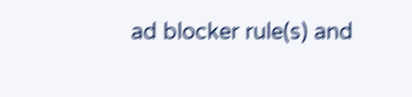ad blocker rule(s) and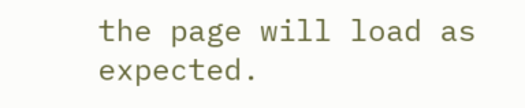the page will load as expected.